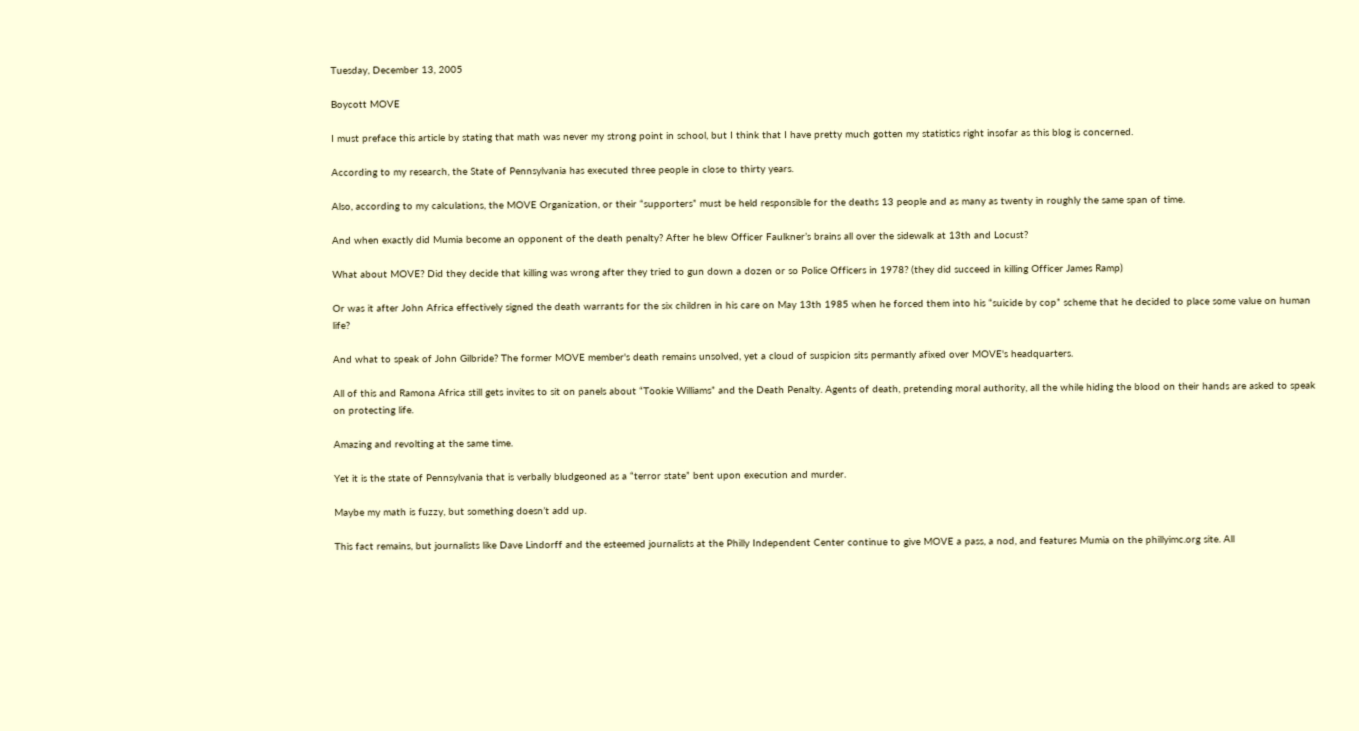Tuesday, December 13, 2005

Boycott MOVE

I must preface this article by stating that math was never my strong point in school, but I think that I have pretty much gotten my statistics right insofar as this blog is concerned.

According to my research, the State of Pennsylvania has executed three people in close to thirty years.

Also, according to my calculations, the MOVE Organization, or their “supporters” must be held responsible for the deaths 13 people and as many as twenty in roughly the same span of time.

And when exactly did Mumia become an opponent of the death penalty? After he blew Officer Faulkner’s brains all over the sidewalk at 13th and Locust?

What about MOVE? Did they decide that killing was wrong after they tried to gun down a dozen or so Police Officers in 1978? (they did succeed in killing Officer James Ramp)

Or was it after John Africa effectively signed the death warrants for the six children in his care on May 13th 1985 when he forced them into his “suicide by cop” scheme that he decided to place some value on human life?

And what to speak of John Gilbride? The former MOVE member's death remains unsolved, yet a cloud of suspicion sits permantly afixed over MOVE's headquarters.

All of this and Ramona Africa still gets invites to sit on panels about “Tookie Williams” and the Death Penalty. Agents of death, pretending moral authority, all the while hiding the blood on their hands are asked to speak on protecting life.

Amazing and revolting at the same time.

Yet it is the state of Pennsylvania that is verbally bludgeoned as a “terror state” bent upon execution and murder.

Maybe my math is fuzzy, but something doesn’t add up.

This fact remains, but journalists like Dave Lindorff and the esteemed journalists at the Philly Independent Center continue to give MOVE a pass, a nod, and features Mumia on the phillyimc.org site. All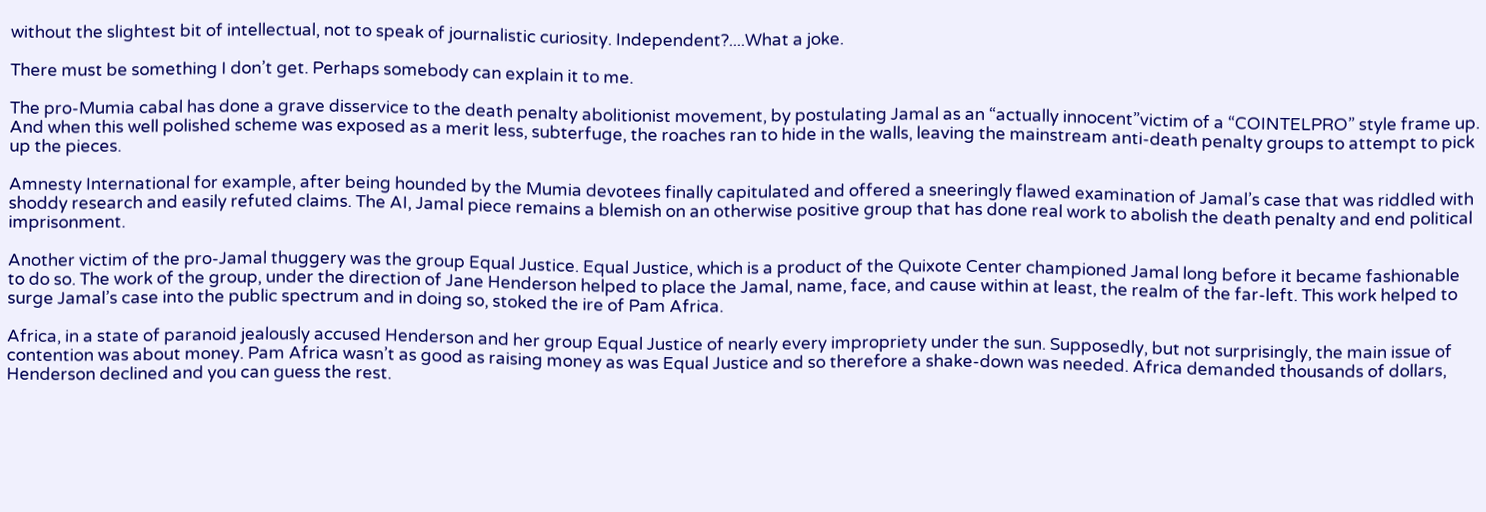without the slightest bit of intellectual, not to speak of journalistic curiosity. Independent?....What a joke.

There must be something I don’t get. Perhaps somebody can explain it to me.

The pro-Mumia cabal has done a grave disservice to the death penalty abolitionist movement, by postulating Jamal as an “actually innocent”victim of a “COINTELPRO” style frame up. And when this well polished scheme was exposed as a merit less, subterfuge, the roaches ran to hide in the walls, leaving the mainstream anti-death penalty groups to attempt to pick up the pieces.

Amnesty International for example, after being hounded by the Mumia devotees finally capitulated and offered a sneeringly flawed examination of Jamal’s case that was riddled with shoddy research and easily refuted claims. The AI, Jamal piece remains a blemish on an otherwise positive group that has done real work to abolish the death penalty and end political imprisonment.

Another victim of the pro-Jamal thuggery was the group Equal Justice. Equal Justice, which is a product of the Quixote Center championed Jamal long before it became fashionable to do so. The work of the group, under the direction of Jane Henderson helped to place the Jamal, name, face, and cause within at least, the realm of the far-left. This work helped to surge Jamal’s case into the public spectrum and in doing so, stoked the ire of Pam Africa.

Africa, in a state of paranoid jealously accused Henderson and her group Equal Justice of nearly every impropriety under the sun. Supposedly, but not surprisingly, the main issue of contention was about money. Pam Africa wasn’t as good as raising money as was Equal Justice and so therefore a shake-down was needed. Africa demanded thousands of dollars, Henderson declined and you can guess the rest.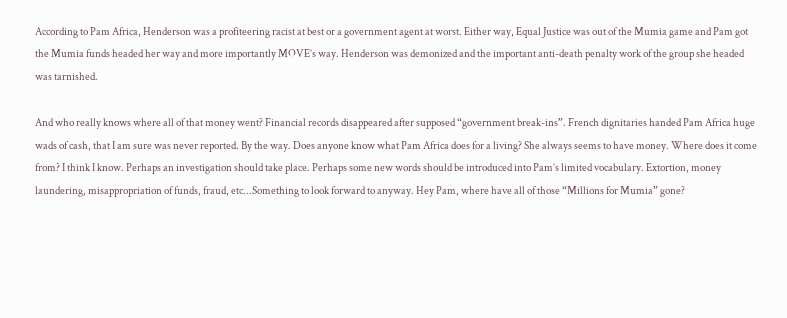According to Pam Africa, Henderson was a profiteering racist at best or a government agent at worst. Either way, Equal Justice was out of the Mumia game and Pam got the Mumia funds headed her way and more importantly MOVE’s way. Henderson was demonized and the important anti-death penalty work of the group she headed was tarnished.

And who really knows where all of that money went? Financial records disappeared after supposed “government break-ins”. French dignitaries handed Pam Africa huge wads of cash, that I am sure was never reported. By the way. Does anyone know what Pam Africa does for a living? She always seems to have money. Where does it come from? I think I know. Perhaps an investigation should take place. Perhaps some new words should be introduced into Pam’s limited vocabulary. Extortion, money laundering, misappropriation of funds, fraud, etc...Something to look forward to anyway. Hey Pam, where have all of those “Millions for Mumia” gone?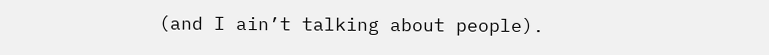(and I ain’t talking about people).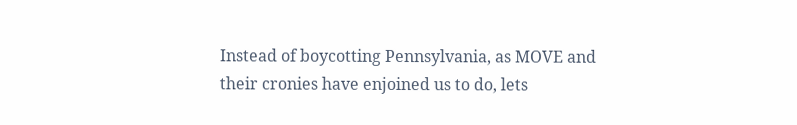Instead of boycotting Pennsylvania, as MOVE and their cronies have enjoined us to do, lets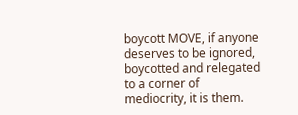boycott MOVE, if anyone deserves to be ignored, boycotted and relegated to a corner of mediocrity, it is them.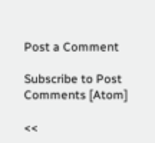Post a Comment

Subscribe to Post Comments [Atom]

<<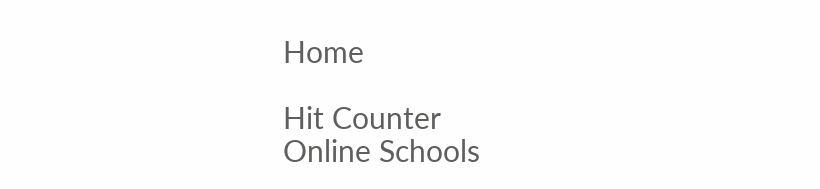Home

Hit Counter
Online Schools